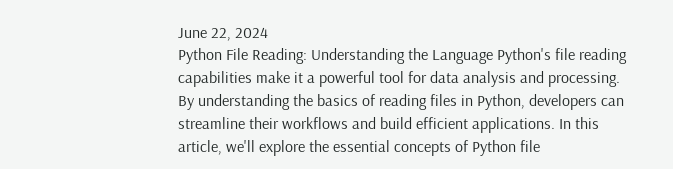June 22, 2024
Python File Reading: Understanding the Language Python's file reading capabilities make it a powerful tool for data analysis and processing. By understanding the basics of reading files in Python, developers can streamline their workflows and build efficient applications. In this article, we'll explore the essential concepts of Python file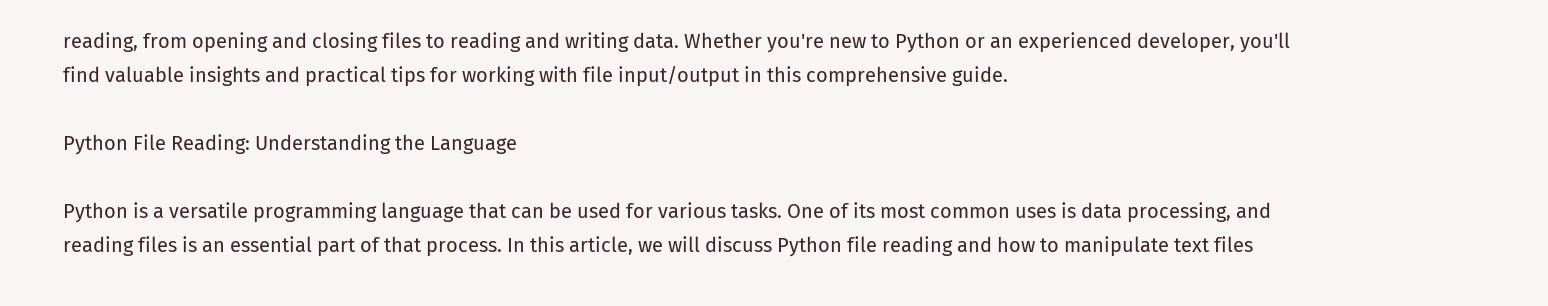reading, from opening and closing files to reading and writing data. Whether you're new to Python or an experienced developer, you'll find valuable insights and practical tips for working with file input/output in this comprehensive guide.

Python File Reading: Understanding the Language

Python is a versatile programming language that can be used for various tasks. One of its most common uses is data processing, and reading files is an essential part of that process. In this article, we will discuss Python file reading and how to manipulate text files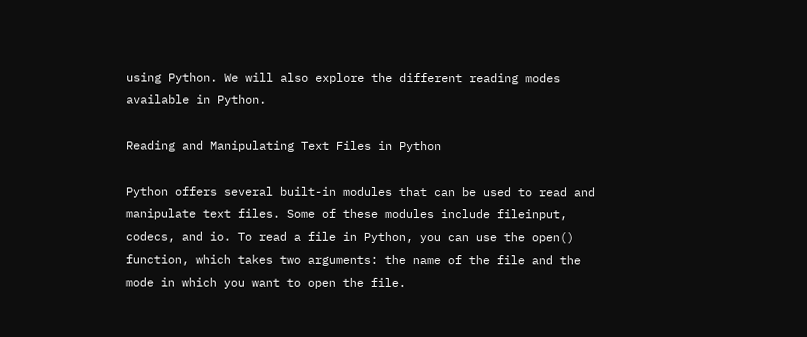using Python. We will also explore the different reading modes available in Python.

Reading and Manipulating Text Files in Python

Python offers several built-in modules that can be used to read and manipulate text files. Some of these modules include fileinput, codecs, and io. To read a file in Python, you can use the open() function, which takes two arguments: the name of the file and the mode in which you want to open the file.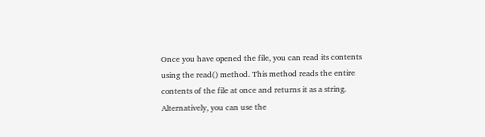Once you have opened the file, you can read its contents using the read() method. This method reads the entire contents of the file at once and returns it as a string. Alternatively, you can use the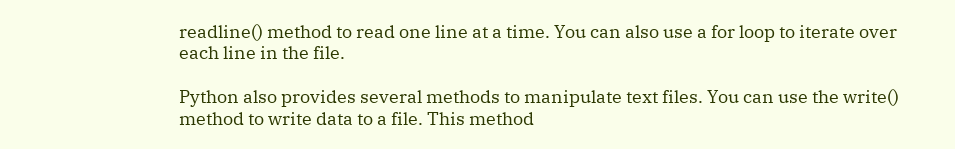readline() method to read one line at a time. You can also use a for loop to iterate over each line in the file.

Python also provides several methods to manipulate text files. You can use the write() method to write data to a file. This method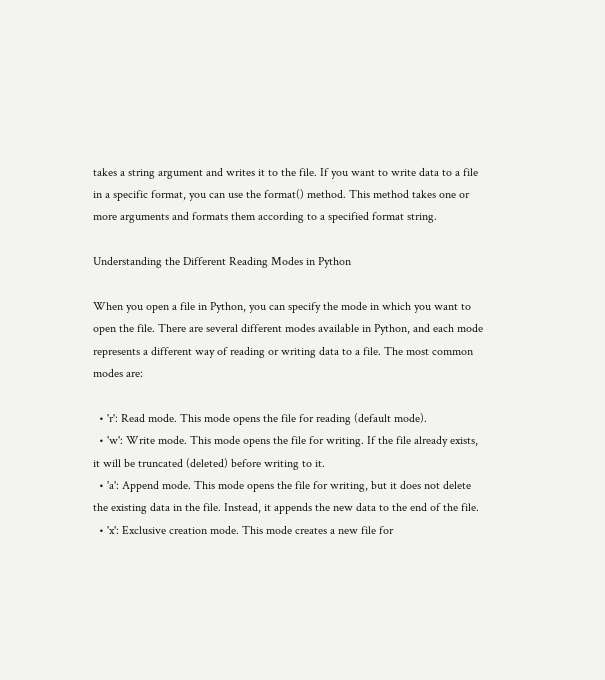takes a string argument and writes it to the file. If you want to write data to a file in a specific format, you can use the format() method. This method takes one or more arguments and formats them according to a specified format string.

Understanding the Different Reading Modes in Python

When you open a file in Python, you can specify the mode in which you want to open the file. There are several different modes available in Python, and each mode represents a different way of reading or writing data to a file. The most common modes are:

  • 'r': Read mode. This mode opens the file for reading (default mode).
  • 'w': Write mode. This mode opens the file for writing. If the file already exists, it will be truncated (deleted) before writing to it.
  • 'a': Append mode. This mode opens the file for writing, but it does not delete the existing data in the file. Instead, it appends the new data to the end of the file.
  • 'x': Exclusive creation mode. This mode creates a new file for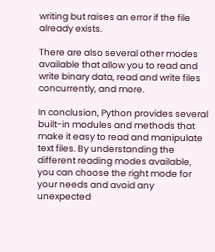writing but raises an error if the file already exists.

There are also several other modes available that allow you to read and write binary data, read and write files concurrently, and more.

In conclusion, Python provides several built-in modules and methods that make it easy to read and manipulate text files. By understanding the different reading modes available, you can choose the right mode for your needs and avoid any unexpected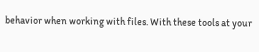behavior when working with files. With these tools at your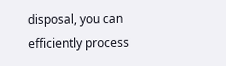disposal, you can efficiently process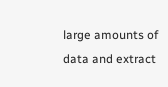large amounts of data and extract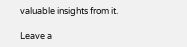valuable insights from it.

Leave a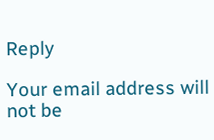Reply

Your email address will not be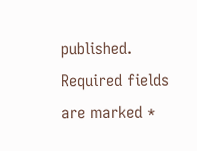published. Required fields are marked *